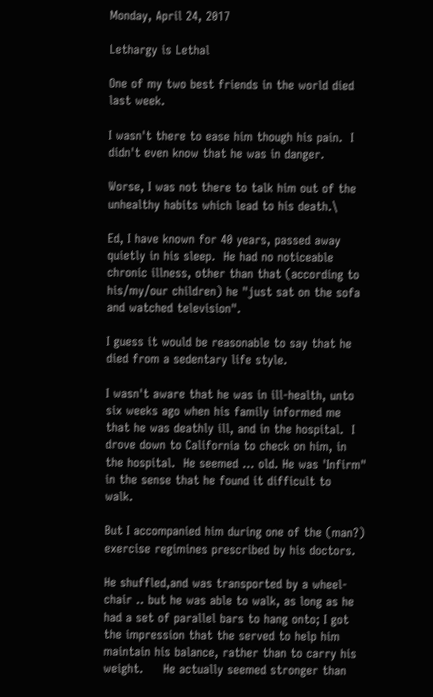Monday, April 24, 2017

Lethargy is Lethal

One of my two best friends in the world died last week.

I wasn't there to ease him though his pain.  I didn't even know that he was in danger.

Worse, I was not there to talk him out of the unhealthy habits which lead to his death.\

Ed, I have known for 40 years, passed away quietly in his sleep.  He had no noticeable chronic illness, other than that (according to his/my/our children) he "just sat on the sofa and watched television".

I guess it would be reasonable to say that he died from a sedentary life style.

I wasn't aware that he was in ill-health, unto six weeks ago when his family informed me that he was deathly ill, and in the hospital.  I drove down to California to check on him, in the hospital.  He seemed ... old. He was 'Infirm" in the sense that he found it difficult to  walk.

But I accompanied him during one of the (man?) exercise regimines prescribed by his doctors.

He shuffled,and was transported by a wheel-chair .. but he was able to walk, as long as he had a set of parallel bars to hang onto; I got the impression that the served to help him maintain his balance, rather than to carry his weight.     He actually seemed stronger than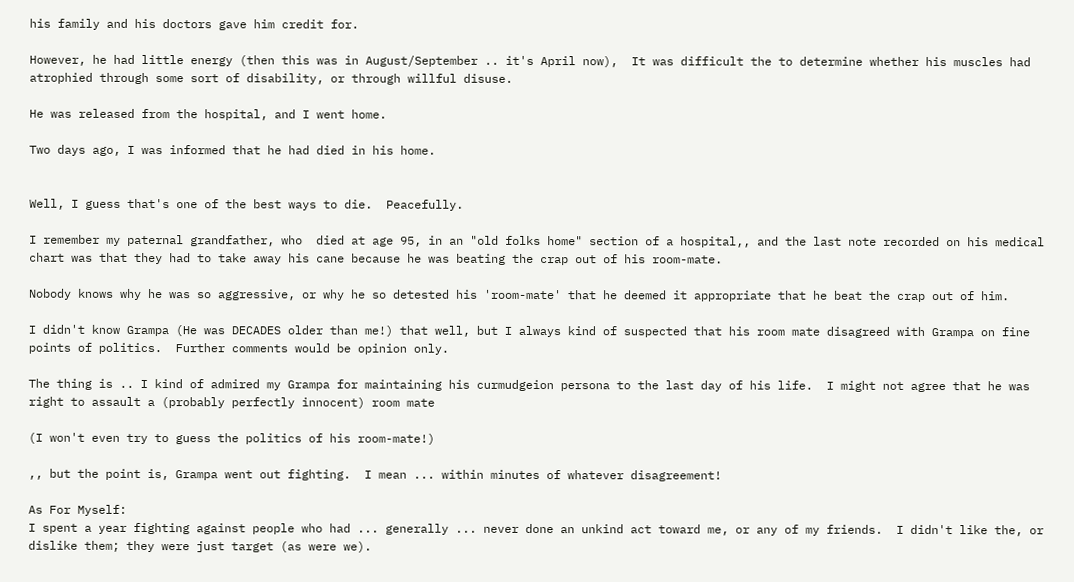his family and his doctors gave him credit for.

However, he had little energy (then this was in August/September .. it's April now),  It was difficult the to determine whether his muscles had atrophied through some sort of disability, or through willful disuse.

He was released from the hospital, and I went home.

Two days ago, I was informed that he had died in his home.


Well, I guess that's one of the best ways to die.  Peacefully.

I remember my paternal grandfather, who  died at age 95, in an "old folks home" section of a hospital,, and the last note recorded on his medical chart was that they had to take away his cane because he was beating the crap out of his room-mate.

Nobody knows why he was so aggressive, or why he so detested his 'room-mate' that he deemed it appropriate that he beat the crap out of him.

I didn't know Grampa (He was DECADES older than me!) that well, but I always kind of suspected that his room mate disagreed with Grampa on fine points of politics.  Further comments would be opinion only.

The thing is .. I kind of admired my Grampa for maintaining his curmudgeion persona to the last day of his life.  I might not agree that he was right to assault a (probably perfectly innocent) room mate

(I won't even try to guess the politics of his room-mate!)

,, but the point is, Grampa went out fighting.  I mean ... within minutes of whatever disagreement!

As For Myself:
I spent a year fighting against people who had ... generally ... never done an unkind act toward me, or any of my friends.  I didn't like the, or dislike them; they were just target (as were we).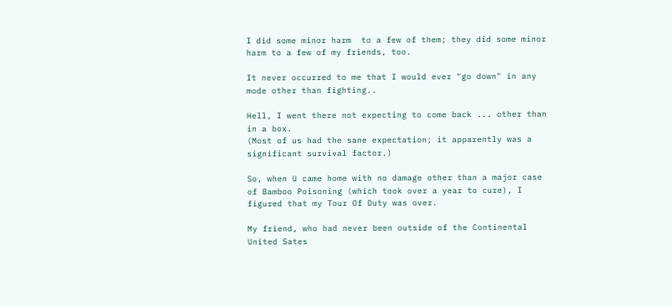I did some minor harm  to a few of them; they did some minor harm to a few of my friends, too.

It never occurred to me that I would ever "go down" in any mode other than fighting..

Hell, I went there not expecting to come back ... other than in a box.
(Most of us had the sane expectation; it apparently was a significant survival factor.)

So, when U came home with no damage other than a major case of Bamboo Poisoning (which took over a year to cure), I figured that my Tour Of Duty was over.

My friend, who had never been outside of the Continental United Sates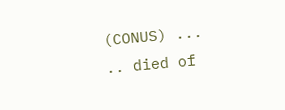(CONUS) ...
.. died of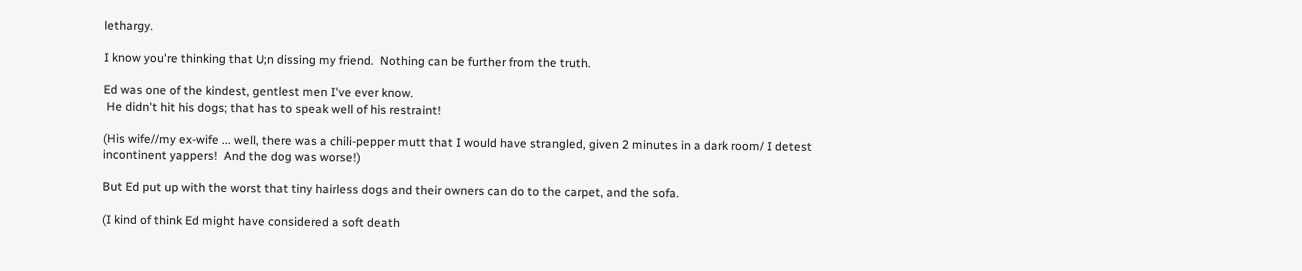lethargy.

I know you're thinking that U;n dissing my friend.  Nothing can be further from the truth.

Ed was one of the kindest, gentlest men I've ever know.
 He didn't hit his dogs; that has to speak well of his restraint!

(His wife//my ex-wife ... well, there was a chili-pepper mutt that I would have strangled, given 2 minutes in a dark room/ I detest incontinent yappers!  And the dog was worse!)

But Ed put up with the worst that tiny hairless dogs and their owners can do to the carpet, and the sofa.

(I kind of think Ed might have considered a soft death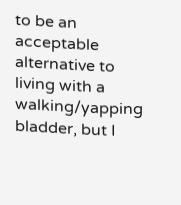to be an acceptable alternative to living with a walking/yapping bladder, but I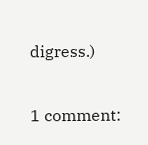digress.)

1 comment: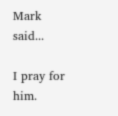Mark said...

I pray for him.